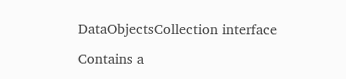DataObjectsCollection interface

Contains a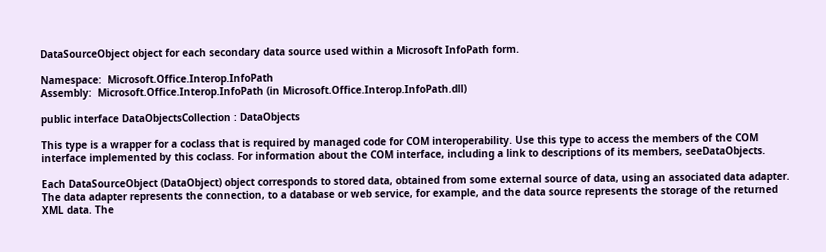DataSourceObject object for each secondary data source used within a Microsoft InfoPath form.

Namespace:  Microsoft.Office.Interop.InfoPath
Assembly:  Microsoft.Office.Interop.InfoPath (in Microsoft.Office.Interop.InfoPath.dll)

public interface DataObjectsCollection : DataObjects

This type is a wrapper for a coclass that is required by managed code for COM interoperability. Use this type to access the members of the COM interface implemented by this coclass. For information about the COM interface, including a link to descriptions of its members, seeDataObjects.

Each DataSourceObject (DataObject) object corresponds to stored data, obtained from some external source of data, using an associated data adapter. The data adapter represents the connection, to a database or web service, for example, and the data source represents the storage of the returned XML data. The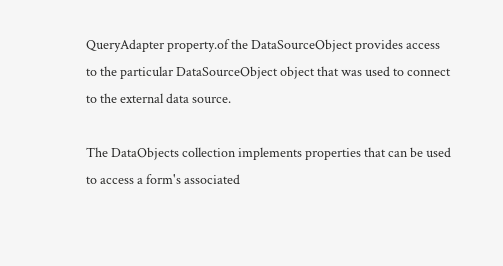QueryAdapter property.of the DataSourceObject provides access to the particular DataSourceObject object that was used to connect to the external data source.

The DataObjects collection implements properties that can be used to access a form's associated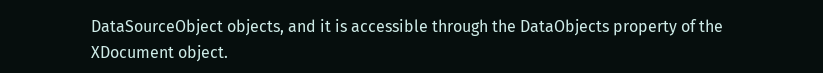DataSourceObject objects, and it is accessible through the DataObjects property of the XDocument object.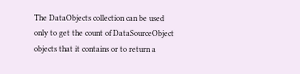The DataObjects collection can be used only to get the count of DataSourceObject objects that it contains or to return a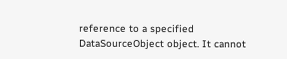reference to a specified DataSourceObject object. It cannot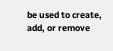be used to create, add, or remove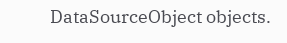DataSourceObject objects.